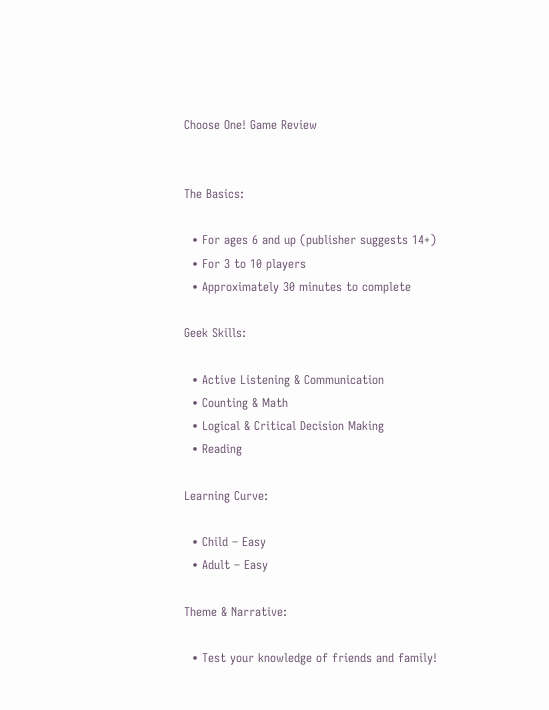Choose One! Game Review


The Basics:

  • For ages 6 and up (publisher suggests 14+)
  • For 3 to 10 players
  • Approximately 30 minutes to complete

Geek Skills:

  • Active Listening & Communication
  • Counting & Math
  • Logical & Critical Decision Making
  • Reading

Learning Curve:

  • Child – Easy
  • Adult – Easy

Theme & Narrative:

  • Test your knowledge of friends and family!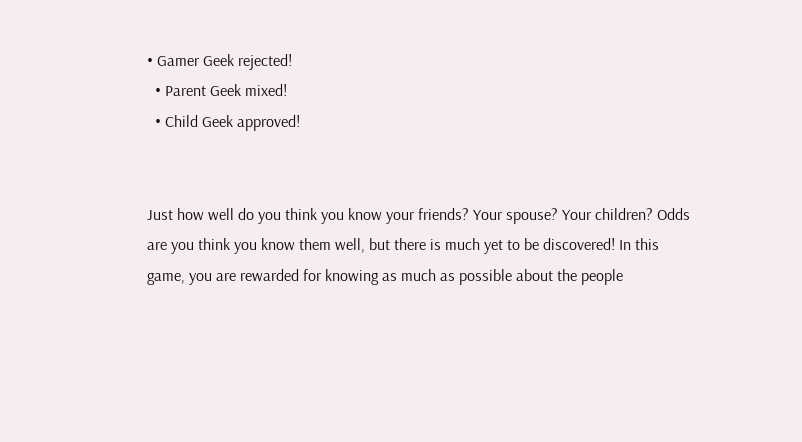• Gamer Geek rejected!
  • Parent Geek mixed!
  • Child Geek approved!


Just how well do you think you know your friends? Your spouse? Your children? Odds are you think you know them well, but there is much yet to be discovered! In this game, you are rewarded for knowing as much as possible about the people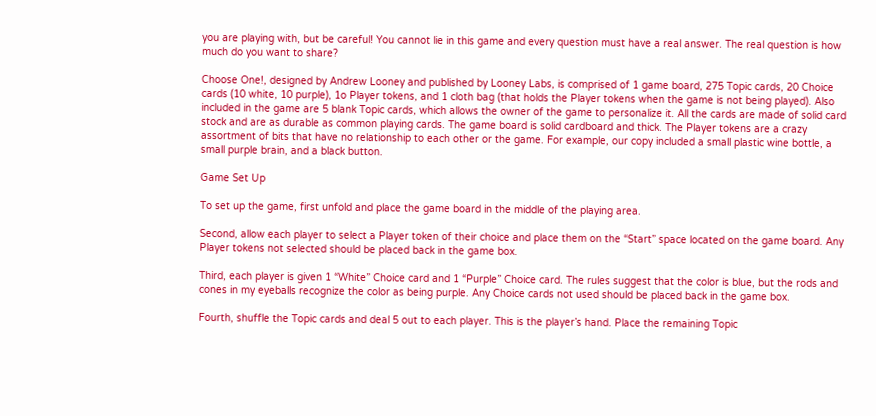you are playing with, but be careful! You cannot lie in this game and every question must have a real answer. The real question is how much do you want to share?

Choose One!, designed by Andrew Looney and published by Looney Labs, is comprised of 1 game board, 275 Topic cards, 20 Choice cards (10 white, 10 purple), 1o Player tokens, and 1 cloth bag (that holds the Player tokens when the game is not being played). Also included in the game are 5 blank Topic cards, which allows the owner of the game to personalize it. All the cards are made of solid card stock and are as durable as common playing cards. The game board is solid cardboard and thick. The Player tokens are a crazy assortment of bits that have no relationship to each other or the game. For example, our copy included a small plastic wine bottle, a small purple brain, and a black button.

Game Set Up

To set up the game, first unfold and place the game board in the middle of the playing area.

Second, allow each player to select a Player token of their choice and place them on the “Start” space located on the game board. Any Player tokens not selected should be placed back in the game box.

Third, each player is given 1 “White” Choice card and 1 “Purple” Choice card. The rules suggest that the color is blue, but the rods and cones in my eyeballs recognize the color as being purple. Any Choice cards not used should be placed back in the game box.

Fourth, shuffle the Topic cards and deal 5 out to each player. This is the player’s hand. Place the remaining Topic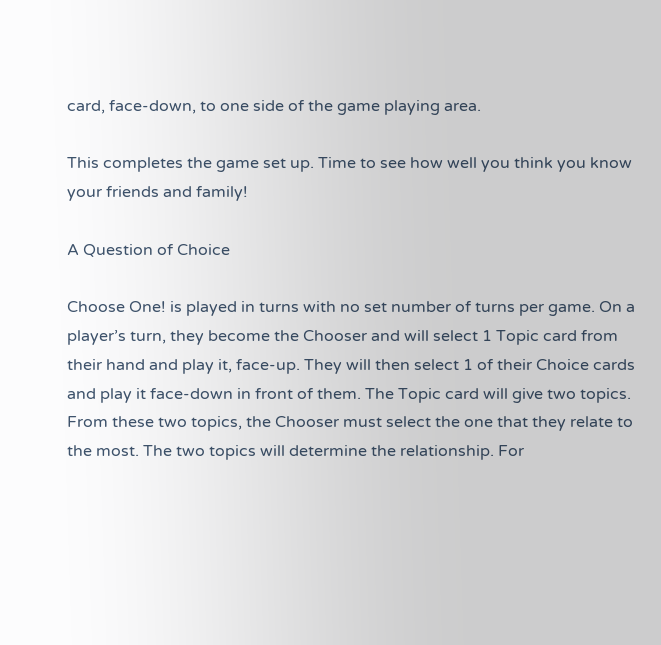card, face-down, to one side of the game playing area.

This completes the game set up. Time to see how well you think you know your friends and family!

A Question of Choice

Choose One! is played in turns with no set number of turns per game. On a player’s turn, they become the Chooser and will select 1 Topic card from their hand and play it, face-up. They will then select 1 of their Choice cards and play it face-down in front of them. The Topic card will give two topics. From these two topics, the Chooser must select the one that they relate to the most. The two topics will determine the relationship. For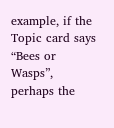example, if the Topic card says “Bees or Wasps”, perhaps the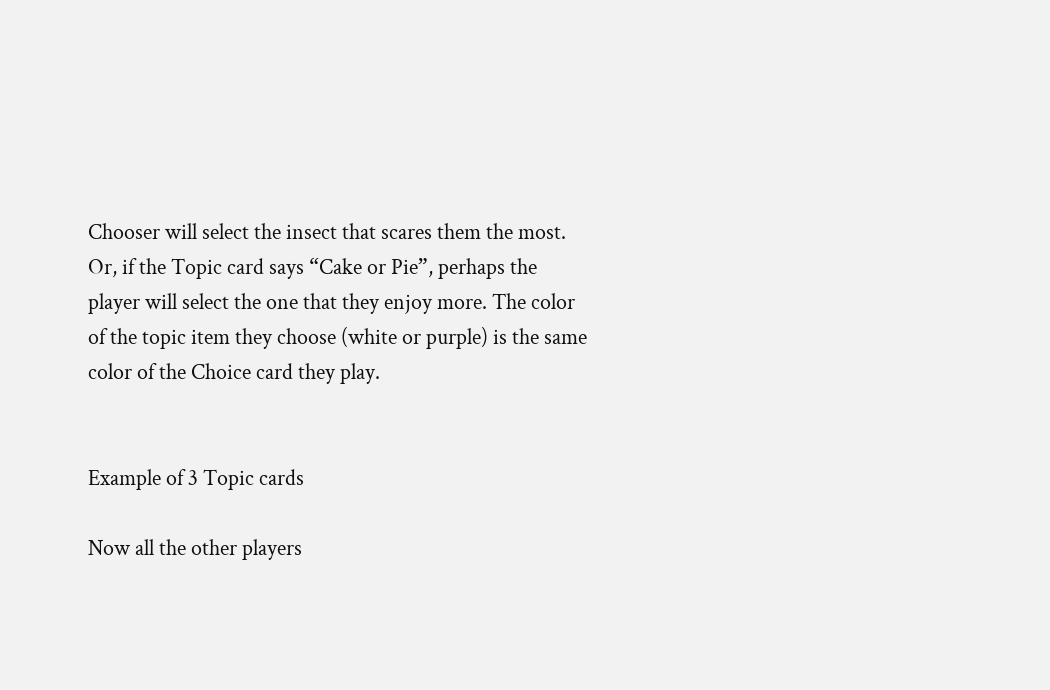Chooser will select the insect that scares them the most. Or, if the Topic card says “Cake or Pie”, perhaps the player will select the one that they enjoy more. The color of the topic item they choose (white or purple) is the same color of the Choice card they play.


Example of 3 Topic cards

Now all the other players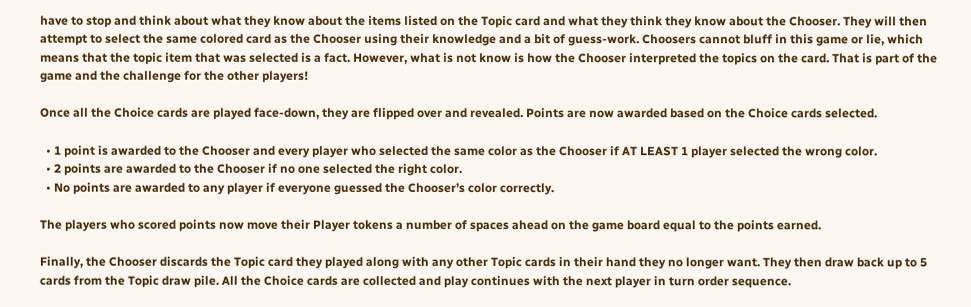have to stop and think about what they know about the items listed on the Topic card and what they think they know about the Chooser. They will then attempt to select the same colored card as the Chooser using their knowledge and a bit of guess-work. Choosers cannot bluff in this game or lie, which means that the topic item that was selected is a fact. However, what is not know is how the Chooser interpreted the topics on the card. That is part of the game and the challenge for the other players!

Once all the Choice cards are played face-down, they are flipped over and revealed. Points are now awarded based on the Choice cards selected.

  • 1 point is awarded to the Chooser and every player who selected the same color as the Chooser if AT LEAST 1 player selected the wrong color.
  • 2 points are awarded to the Chooser if no one selected the right color.
  • No points are awarded to any player if everyone guessed the Chooser’s color correctly.

The players who scored points now move their Player tokens a number of spaces ahead on the game board equal to the points earned.

Finally, the Chooser discards the Topic card they played along with any other Topic cards in their hand they no longer want. They then draw back up to 5 cards from the Topic draw pile. All the Choice cards are collected and play continues with the next player in turn order sequence.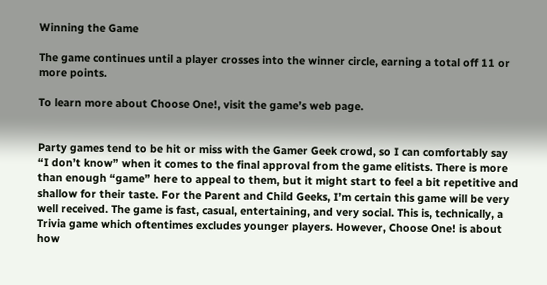Winning the Game

The game continues until a player crosses into the winner circle, earning a total off 11 or more points.

To learn more about Choose One!, visit the game’s web page.


Party games tend to be hit or miss with the Gamer Geek crowd, so I can comfortably say “I don’t know” when it comes to the final approval from the game elitists. There is more than enough “game” here to appeal to them, but it might start to feel a bit repetitive and shallow for their taste. For the Parent and Child Geeks, I’m certain this game will be very well received. The game is fast, casual, entertaining, and very social. This is, technically, a Trivia game which oftentimes excludes younger players. However, Choose One! is about how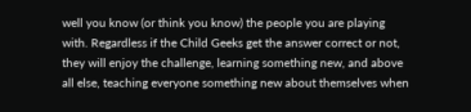well you know (or think you know) the people you are playing with. Regardless if the Child Geeks get the answer correct or not, they will enjoy the challenge, learning something new, and above all else, teaching everyone something new about themselves when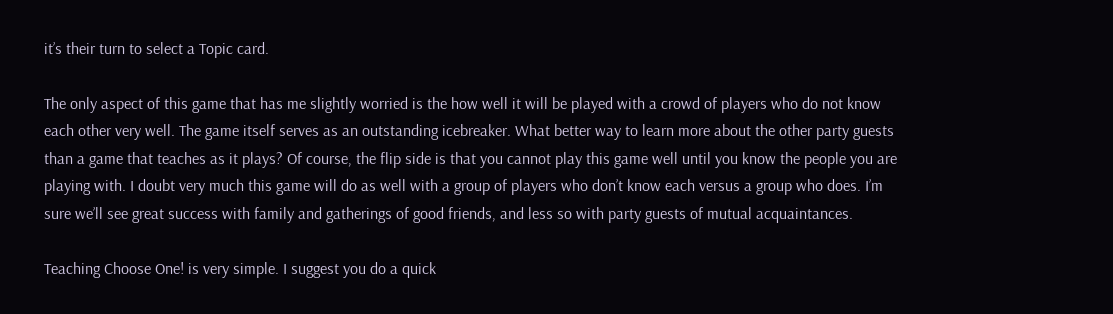it’s their turn to select a Topic card.

The only aspect of this game that has me slightly worried is the how well it will be played with a crowd of players who do not know each other very well. The game itself serves as an outstanding icebreaker. What better way to learn more about the other party guests than a game that teaches as it plays? Of course, the flip side is that you cannot play this game well until you know the people you are playing with. I doubt very much this game will do as well with a group of players who don’t know each versus a group who does. I’m sure we’ll see great success with family and gatherings of good friends, and less so with party guests of mutual acquaintances.

Teaching Choose One! is very simple. I suggest you do a quick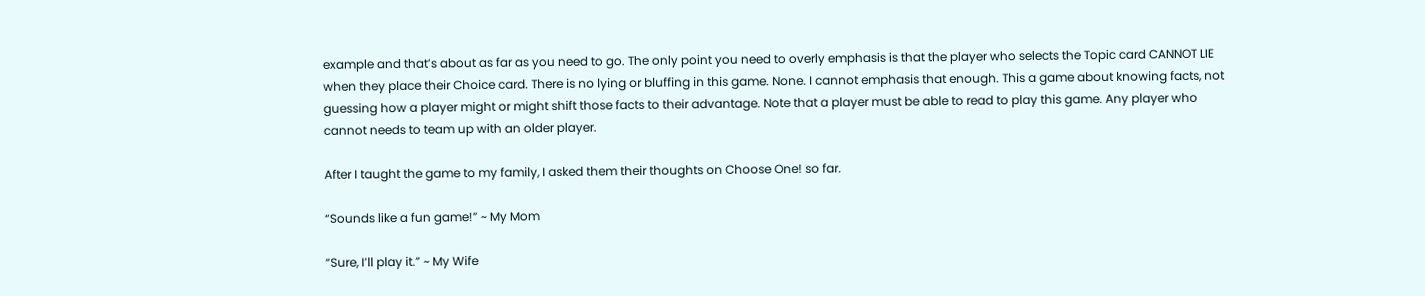example and that’s about as far as you need to go. The only point you need to overly emphasis is that the player who selects the Topic card CANNOT LIE when they place their Choice card. There is no lying or bluffing in this game. None. I cannot emphasis that enough. This a game about knowing facts, not guessing how a player might or might shift those facts to their advantage. Note that a player must be able to read to play this game. Any player who cannot needs to team up with an older player.

After I taught the game to my family, I asked them their thoughts on Choose One! so far.

“Sounds like a fun game!” ~ My Mom

“Sure, I’ll play it.” ~ My Wife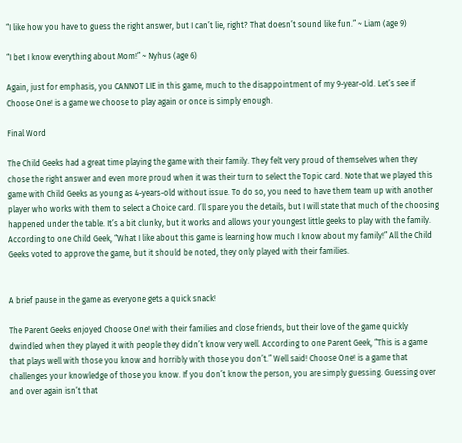“I like how you have to guess the right answer, but I can’t lie, right? That doesn’t sound like fun.” ~ Liam (age 9)

“I bet I know everything about Mom!” ~ Nyhus (age 6)

Again, just for emphasis, you CANNOT LIE in this game, much to the disappointment of my 9-year-old. Let’s see if Choose One! is a game we choose to play again or once is simply enough.

Final Word

The Child Geeks had a great time playing the game with their family. They felt very proud of themselves when they chose the right answer and even more proud when it was their turn to select the Topic card. Note that we played this game with Child Geeks as young as 4-years-old without issue. To do so, you need to have them team up with another player who works with them to select a Choice card. I’ll spare you the details, but I will state that much of the choosing happened under the table. It’s a bit clunky, but it works and allows your youngest little geeks to play with the family. According to one Child Geek, “What I like about this game is learning how much I know about my family!” All the Child Geeks voted to approve the game, but it should be noted, they only played with their families.


A brief pause in the game as everyone gets a quick snack!

The Parent Geeks enjoyed Choose One! with their families and close friends, but their love of the game quickly dwindled when they played it with people they didn’t know very well. According to one Parent Geek, “This is a game that plays well with those you know and horribly with those you don’t.” Well said! Choose One! is a game that challenges your knowledge of those you know. If you don’t know the person, you are simply guessing. Guessing over and over again isn’t that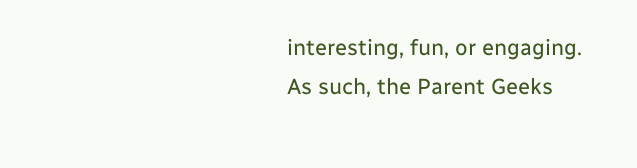interesting, fun, or engaging. As such, the Parent Geeks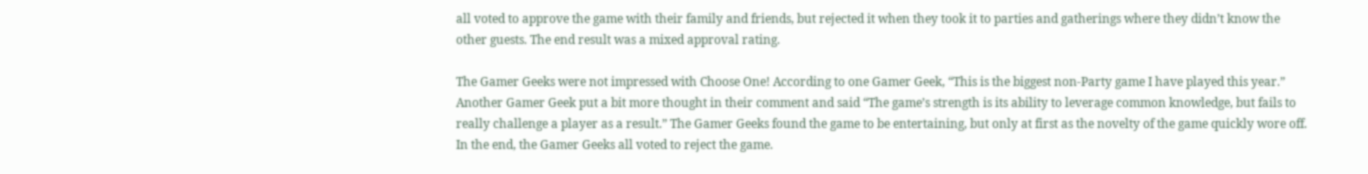all voted to approve the game with their family and friends, but rejected it when they took it to parties and gatherings where they didn’t know the other guests. The end result was a mixed approval rating.

The Gamer Geeks were not impressed with Choose One! According to one Gamer Geek, “This is the biggest non-Party game I have played this year.” Another Gamer Geek put a bit more thought in their comment and said “The game’s strength is its ability to leverage common knowledge, but fails to really challenge a player as a result.” The Gamer Geeks found the game to be entertaining, but only at first as the novelty of the game quickly wore off. In the end, the Gamer Geeks all voted to reject the game.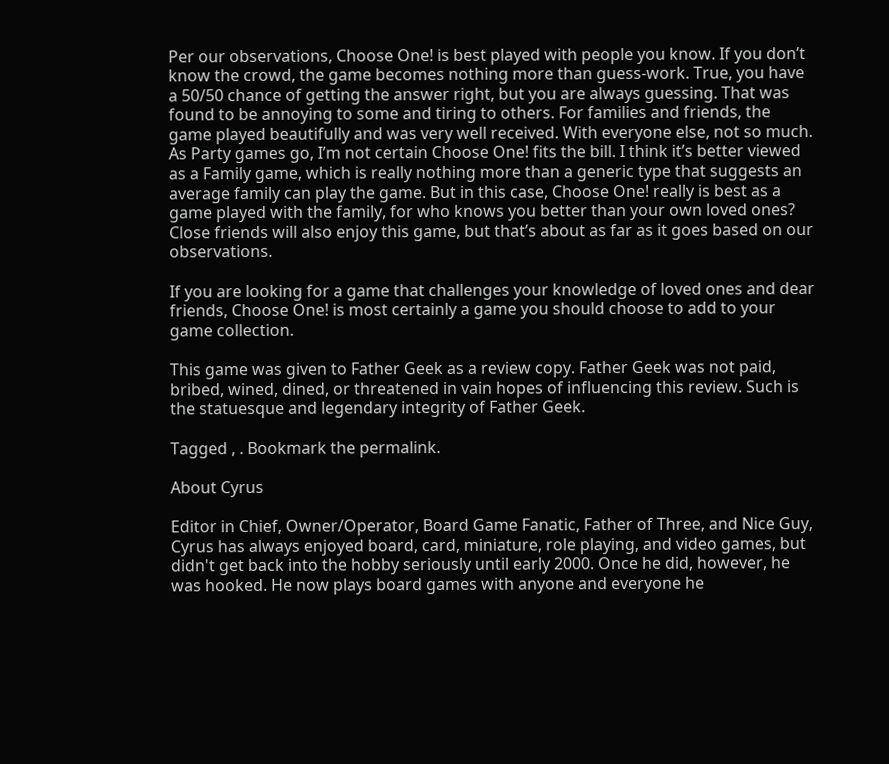Per our observations, Choose One! is best played with people you know. If you don’t know the crowd, the game becomes nothing more than guess-work. True, you have a 50/50 chance of getting the answer right, but you are always guessing. That was found to be annoying to some and tiring to others. For families and friends, the game played beautifully and was very well received. With everyone else, not so much. As Party games go, I’m not certain Choose One! fits the bill. I think it’s better viewed as a Family game, which is really nothing more than a generic type that suggests an average family can play the game. But in this case, Choose One! really is best as a game played with the family, for who knows you better than your own loved ones? Close friends will also enjoy this game, but that’s about as far as it goes based on our observations.

If you are looking for a game that challenges your knowledge of loved ones and dear friends, Choose One! is most certainly a game you should choose to add to your game collection.

This game was given to Father Geek as a review copy. Father Geek was not paid, bribed, wined, dined, or threatened in vain hopes of influencing this review. Such is the statuesque and legendary integrity of Father Geek.

Tagged , . Bookmark the permalink.

About Cyrus

Editor in Chief, Owner/Operator, Board Game Fanatic, Father of Three, and Nice Guy, Cyrus has always enjoyed board, card, miniature, role playing, and video games, but didn't get back into the hobby seriously until early 2000. Once he did, however, he was hooked. He now plays board games with anyone and everyone he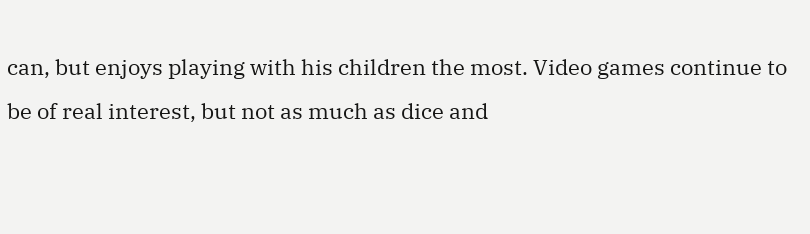can, but enjoys playing with his children the most. Video games continue to be of real interest, but not as much as dice and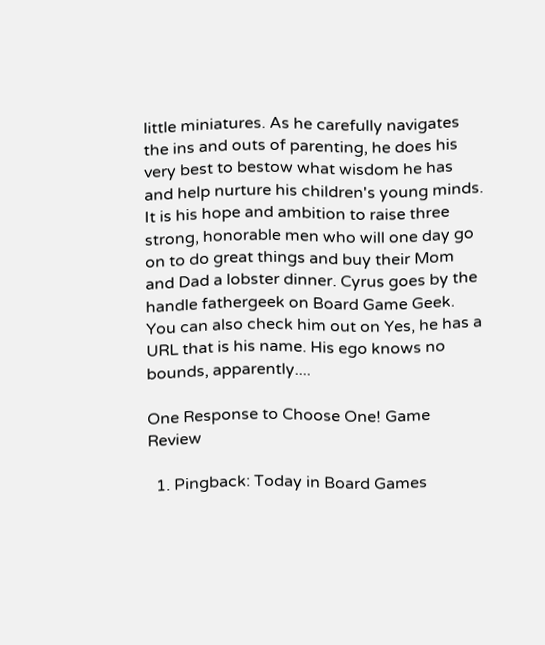little miniatures. As he carefully navigates the ins and outs of parenting, he does his very best to bestow what wisdom he has and help nurture his children's young minds. It is his hope and ambition to raise three strong, honorable men who will one day go on to do great things and buy their Mom and Dad a lobster dinner. Cyrus goes by the handle fathergeek on Board Game Geek. You can also check him out on Yes, he has a URL that is his name. His ego knows no bounds, apparently....

One Response to Choose One! Game Review

  1. Pingback: Today in Board Games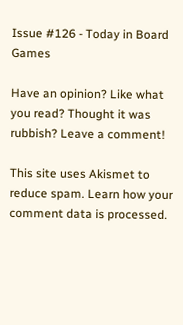Issue #126 - Today in Board Games

Have an opinion? Like what you read? Thought it was rubbish? Leave a comment!

This site uses Akismet to reduce spam. Learn how your comment data is processed.